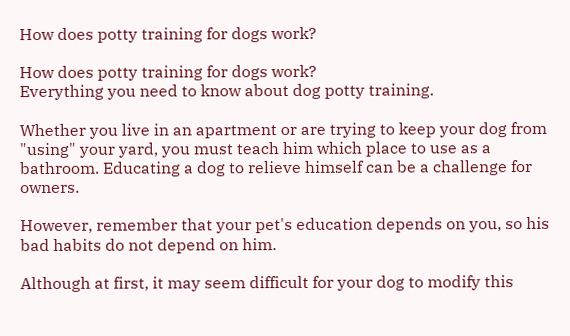How does potty training for dogs work?

How does potty training for dogs work?
Everything you need to know about dog potty training.

Whether you live in an apartment or are trying to keep your dog from "using" your yard, you must teach him which place to use as a bathroom. Educating a dog to relieve himself can be a challenge for owners.

However, remember that your pet's education depends on you, so his bad habits do not depend on him.

Although at first, it may seem difficult for your dog to modify this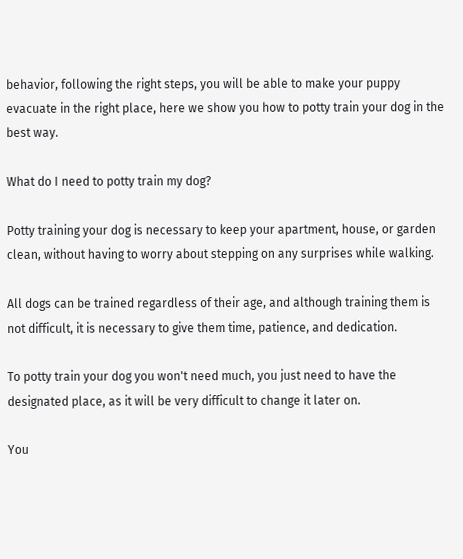behavior, following the right steps, you will be able to make your puppy evacuate in the right place, here we show you how to potty train your dog in the best way.

What do I need to potty train my dog?

Potty training your dog is necessary to keep your apartment, house, or garden clean, without having to worry about stepping on any surprises while walking.

All dogs can be trained regardless of their age, and although training them is not difficult, it is necessary to give them time, patience, and dedication.

To potty train your dog you won't need much, you just need to have the designated place, as it will be very difficult to change it later on.

You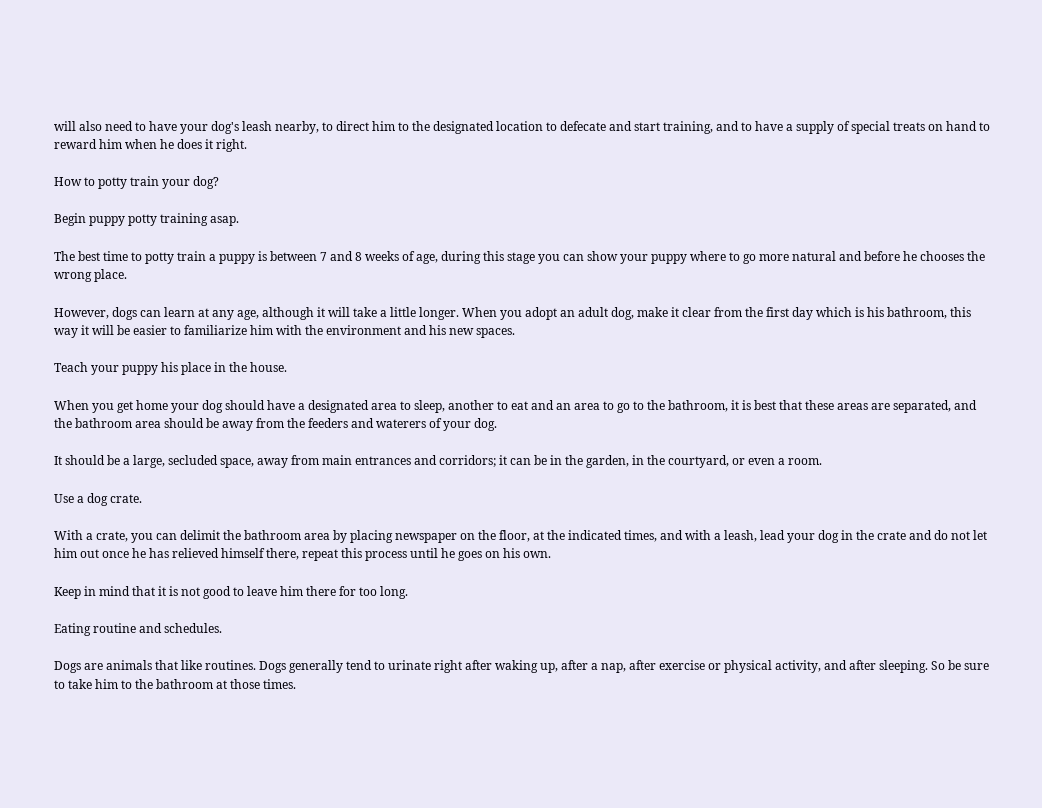will also need to have your dog's leash nearby, to direct him to the designated location to defecate and start training, and to have a supply of special treats on hand to reward him when he does it right.

How to potty train your dog?

Begin puppy potty training asap.

The best time to potty train a puppy is between 7 and 8 weeks of age, during this stage you can show your puppy where to go more natural and before he chooses the wrong place.

However, dogs can learn at any age, although it will take a little longer. When you adopt an adult dog, make it clear from the first day which is his bathroom, this way it will be easier to familiarize him with the environment and his new spaces.

Teach your puppy his place in the house.

When you get home your dog should have a designated area to sleep, another to eat and an area to go to the bathroom, it is best that these areas are separated, and the bathroom area should be away from the feeders and waterers of your dog.

It should be a large, secluded space, away from main entrances and corridors; it can be in the garden, in the courtyard, or even a room.

Use a dog crate.

With a crate, you can delimit the bathroom area by placing newspaper on the floor, at the indicated times, and with a leash, lead your dog in the crate and do not let him out once he has relieved himself there, repeat this process until he goes on his own.

Keep in mind that it is not good to leave him there for too long.

Eating routine and schedules.

Dogs are animals that like routines. Dogs generally tend to urinate right after waking up, after a nap, after exercise or physical activity, and after sleeping. So be sure to take him to the bathroom at those times.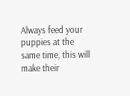Always feed your puppies at the same time, this will make their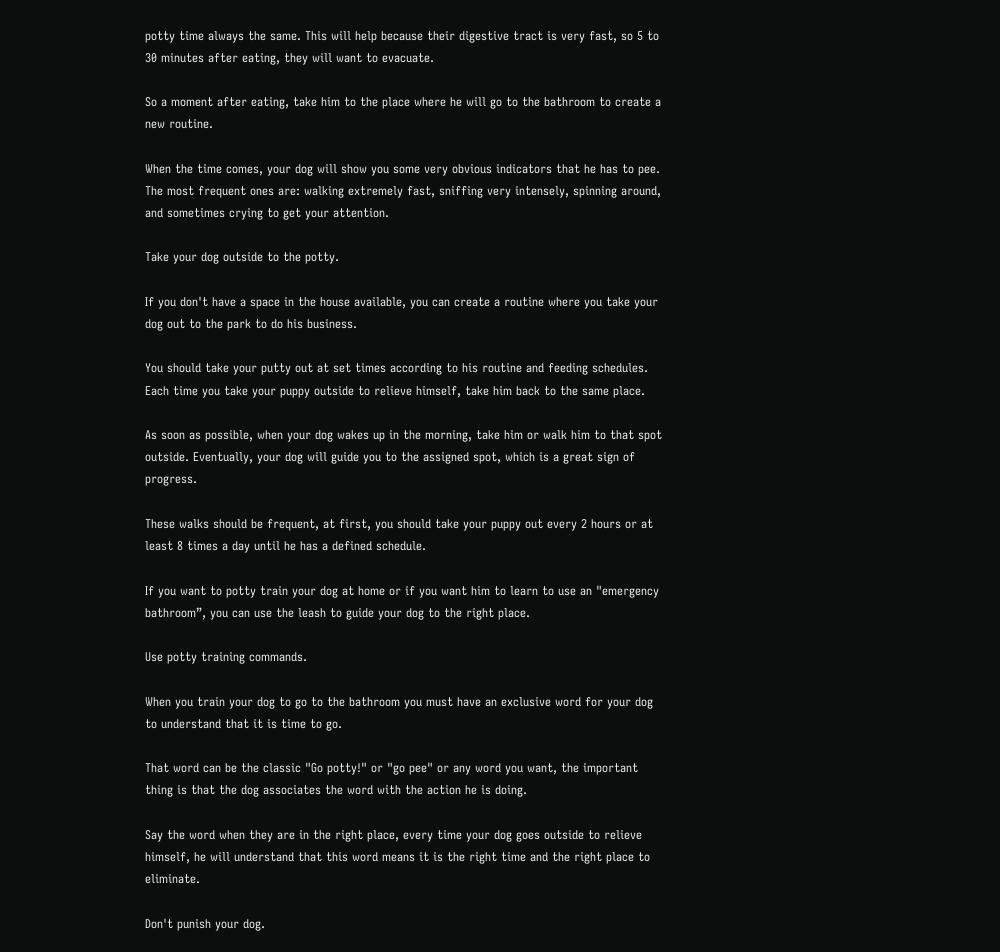potty time always the same. This will help because their digestive tract is very fast, so 5 to 30 minutes after eating, they will want to evacuate.

So a moment after eating, take him to the place where he will go to the bathroom to create a new routine.

When the time comes, your dog will show you some very obvious indicators that he has to pee. The most frequent ones are: walking extremely fast, sniffing very intensely, spinning around, and sometimes crying to get your attention.

Take your dog outside to the potty.

If you don't have a space in the house available, you can create a routine where you take your dog out to the park to do his business.

You should take your putty out at set times according to his routine and feeding schedules. Each time you take your puppy outside to relieve himself, take him back to the same place.

As soon as possible, when your dog wakes up in the morning, take him or walk him to that spot outside. Eventually, your dog will guide you to the assigned spot, which is a great sign of progress.

These walks should be frequent, at first, you should take your puppy out every 2 hours or at least 8 times a day until he has a defined schedule.

If you want to potty train your dog at home or if you want him to learn to use an "emergency bathroom”, you can use the leash to guide your dog to the right place.

Use potty training commands.

When you train your dog to go to the bathroom you must have an exclusive word for your dog to understand that it is time to go.

That word can be the classic "Go potty!" or "go pee" or any word you want, the important thing is that the dog associates the word with the action he is doing.

Say the word when they are in the right place, every time your dog goes outside to relieve himself, he will understand that this word means it is the right time and the right place to eliminate.

Don't punish your dog.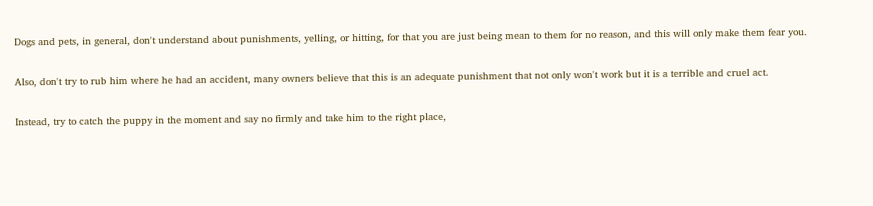Dogs and pets, in general, don't understand about punishments, yelling, or hitting, for that you are just being mean to them for no reason, and this will only make them fear you.

Also, don't try to rub him where he had an accident, many owners believe that this is an adequate punishment that not only won't work but it is a terrible and cruel act.

Instead, try to catch the puppy in the moment and say no firmly and take him to the right place,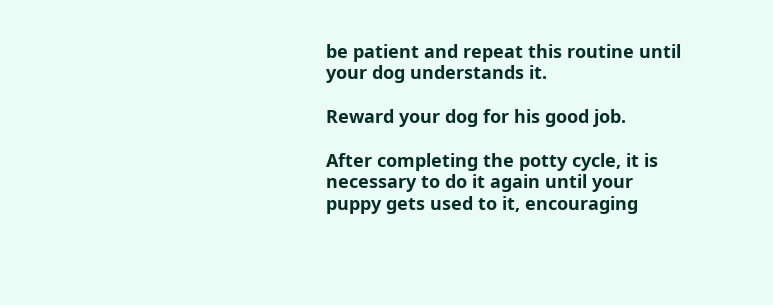be patient and repeat this routine until your dog understands it.

Reward your dog for his good job.

After completing the potty cycle, it is necessary to do it again until your puppy gets used to it, encouraging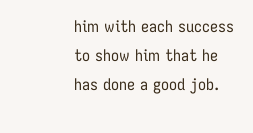him with each success to show him that he has done a good job.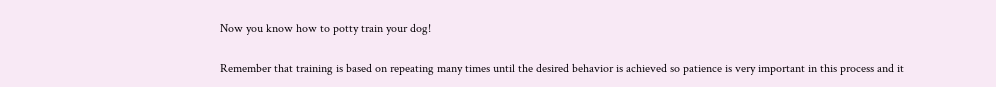Now you know how to potty train your dog!

Remember that training is based on repeating many times until the desired behavior is achieved so patience is very important in this process and it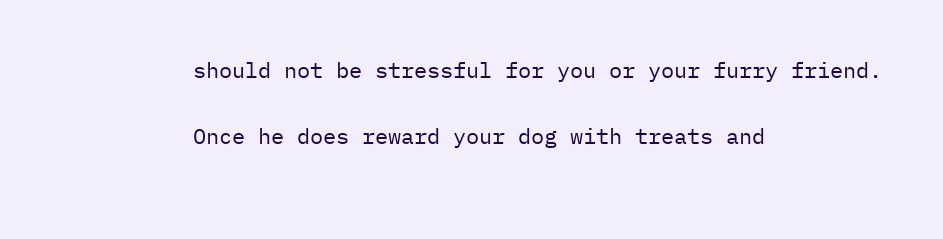should not be stressful for you or your furry friend.

Once he does reward your dog with treats and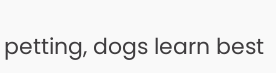petting, dogs learn best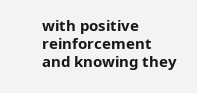with positive reinforcement and knowing they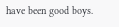have been good boys.